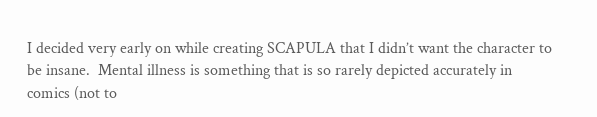I decided very early on while creating SCAPULA that I didn’t want the character to be insane.  Mental illness is something that is so rarely depicted accurately in comics (not to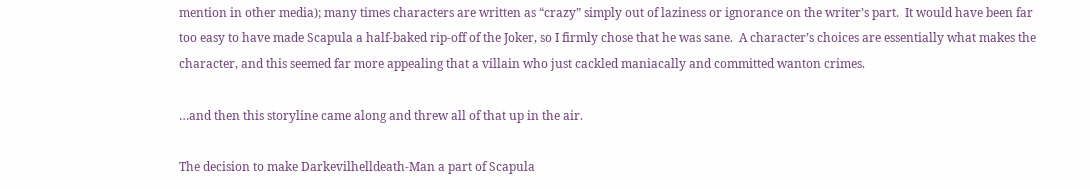mention in other media); many times characters are written as “crazy” simply out of laziness or ignorance on the writer’s part.  It would have been far too easy to have made Scapula a half-baked rip-off of the Joker, so I firmly chose that he was sane.  A character’s choices are essentially what makes the character, and this seemed far more appealing that a villain who just cackled maniacally and committed wanton crimes.

…and then this storyline came along and threw all of that up in the air.

The decision to make Darkevilhelldeath-Man a part of Scapula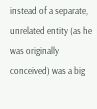instead of a separate, unrelated entity (as he was originally conceived) was a big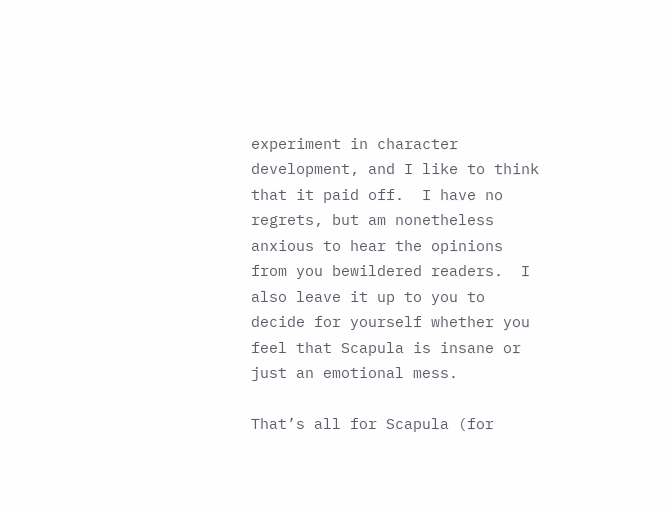experiment in character development, and I like to think that it paid off.  I have no regrets, but am nonetheless anxious to hear the opinions from you bewildered readers.  I also leave it up to you to decide for yourself whether you feel that Scapula is insane or just an emotional mess.

That’s all for Scapula (for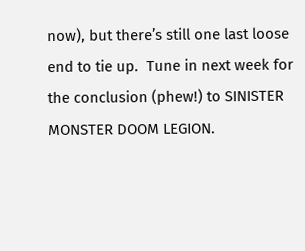now), but there’s still one last loose end to tie up.  Tune in next week for the conclusion (phew!) to SINISTER MONSTER DOOM LEGION.